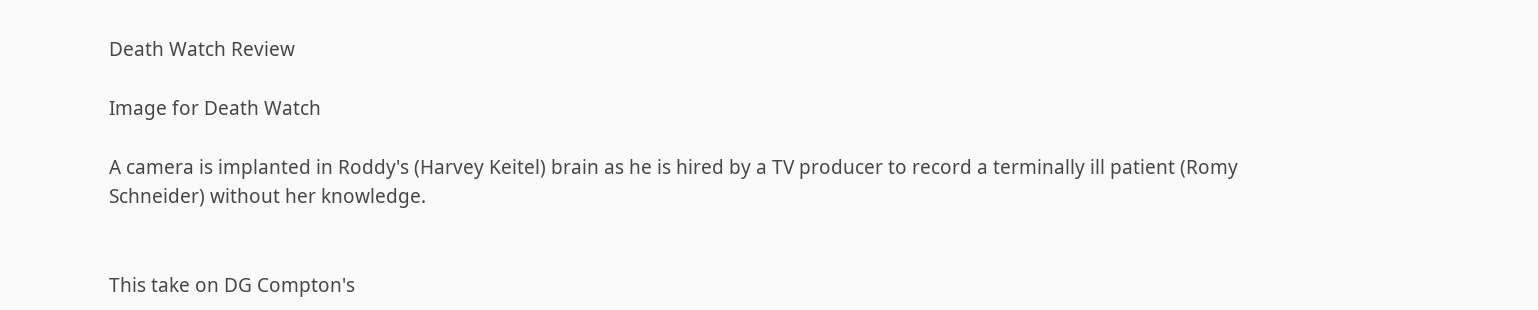Death Watch Review

Image for Death Watch

A camera is implanted in Roddy's (Harvey Keitel) brain as he is hired by a TV producer to record a terminally ill patient (Romy Schneider) without her knowledge.


This take on DG Compton's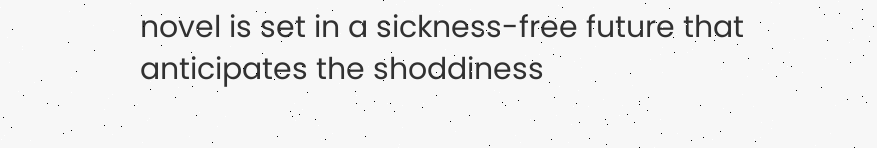novel is set in a sickness-free future that anticipates the shoddiness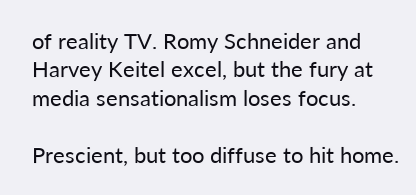of reality TV. Romy Schneider and Harvey Keitel excel, but the fury at media sensationalism loses focus.

Prescient, but too diffuse to hit home.